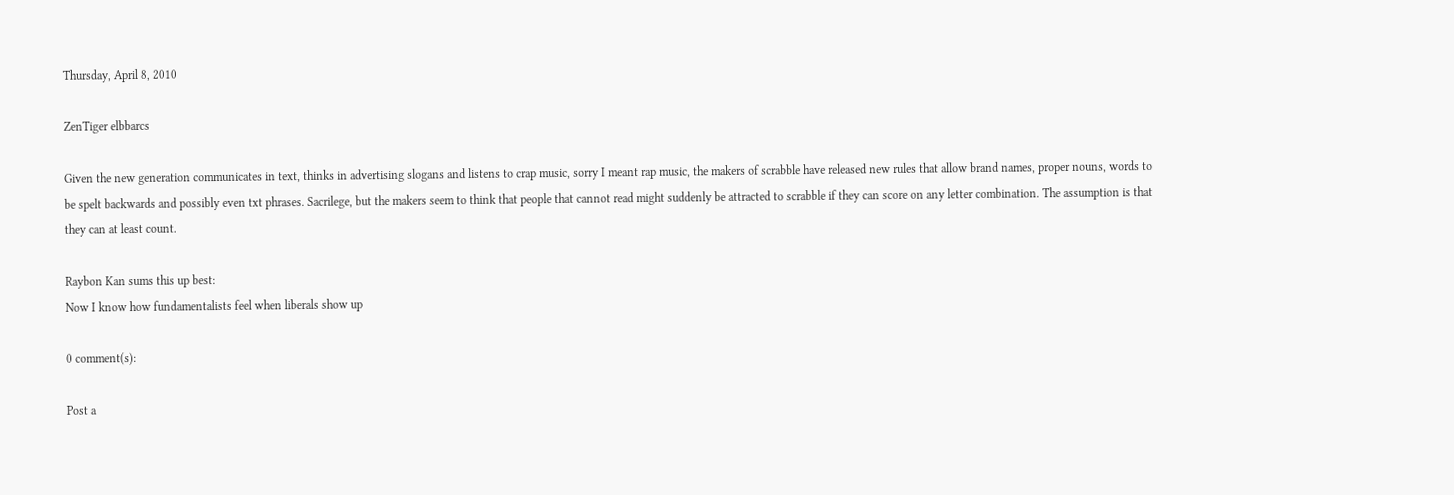Thursday, April 8, 2010

ZenTiger elbbarcs

Given the new generation communicates in text, thinks in advertising slogans and listens to crap music, sorry I meant rap music, the makers of scrabble have released new rules that allow brand names, proper nouns, words to be spelt backwards and possibly even txt phrases. Sacrilege, but the makers seem to think that people that cannot read might suddenly be attracted to scrabble if they can score on any letter combination. The assumption is that they can at least count.

Raybon Kan sums this up best:
Now I know how fundamentalists feel when liberals show up

0 comment(s):

Post a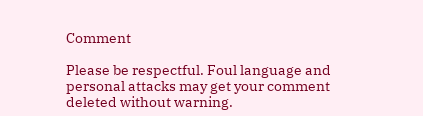Comment

Please be respectful. Foul language and personal attacks may get your comment deleted without warning.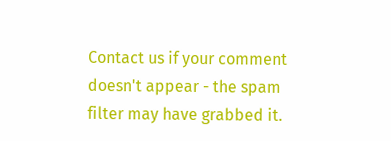Contact us if your comment doesn't appear - the spam filter may have grabbed it.